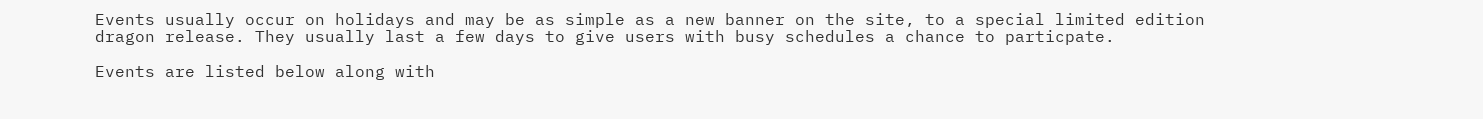Events usually occur on holidays and may be as simple as a new banner on the site, to a special limited edition dragon release. They usually last a few days to give users with busy schedules a chance to particpate.

Events are listed below along with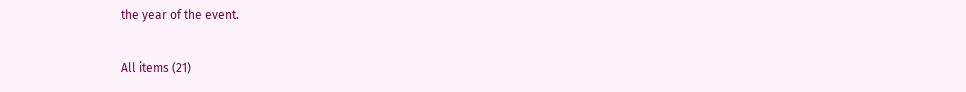the year of the event.

All items (21)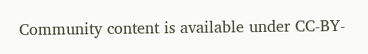Community content is available under CC-BY-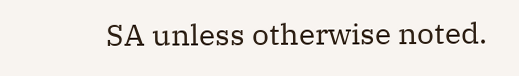SA unless otherwise noted.